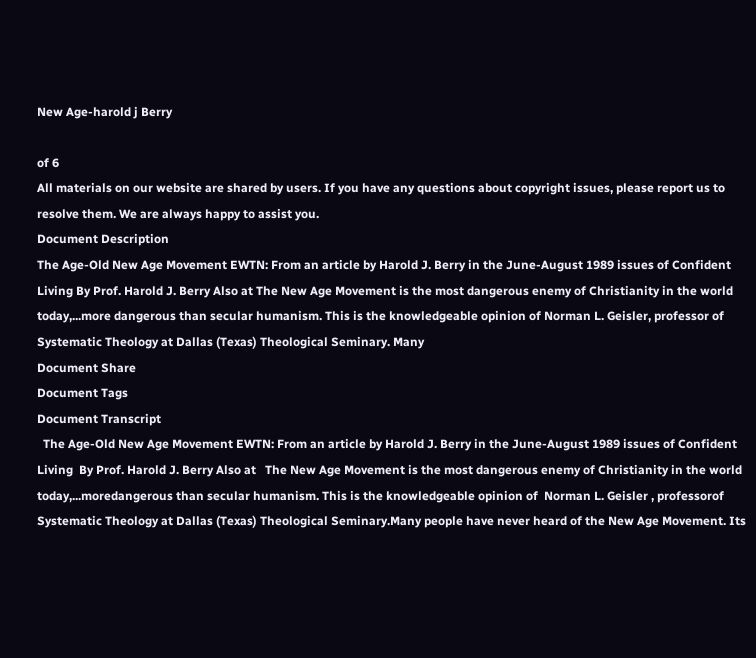New Age-harold j Berry

of 6
All materials on our website are shared by users. If you have any questions about copyright issues, please report us to resolve them. We are always happy to assist you.
Document Description
The Age-Old New Age Movement EWTN: From an article by Harold J. Berry in the June-August 1989 issues of Confident Living By Prof. Harold J. Berry Also at The New Age Movement is the most dangerous enemy of Christianity in the world today,...more dangerous than secular humanism. This is the knowledgeable opinion of Norman L. Geisler, professor of Systematic Theology at Dallas (Texas) Theological Seminary. Many
Document Share
Document Tags
Document Transcript
  The Age-Old New Age Movement EWTN: From an article by Harold J. Berry in the June-August 1989 issues of Confident Living  By Prof. Harold J. Berry Also at   The New Age Movement is the most dangerous enemy of Christianity in the world today,...moredangerous than secular humanism. This is the knowledgeable opinion of  Norman L. Geisler , professorof Systematic Theology at Dallas (Texas) Theological Seminary.Many people have never heard of the New Age Movement. Its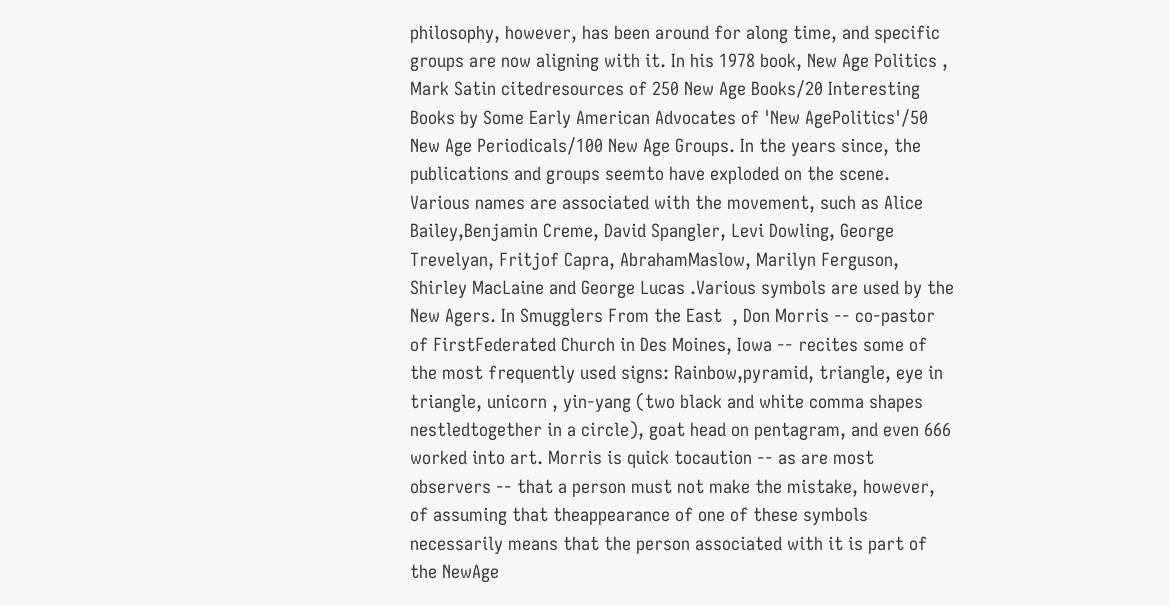philosophy, however, has been around for along time, and specific groups are now aligning with it. In his 1978 book, New Age Politics , Mark Satin citedresources of 250 New Age Books/20 Interesting Books by Some Early American Advocates of 'New AgePolitics'/50 New Age Periodicals/100 New Age Groups. In the years since, the publications and groups seemto have exploded on the scene. Various names are associated with the movement, such as Alice Bailey,Benjamin Creme, David Spangler, Levi Dowling, George Trevelyan, Fritjof Capra, AbrahamMaslow, Marilyn Ferguson, Shirley MacLaine and George Lucas .Various symbols are used by the New Agers. In Smugglers From the East  , Don Morris -- co-pastor of FirstFederated Church in Des Moines, Iowa -- recites some of the most frequently used signs: Rainbow,pyramid, triangle, eye in triangle, unicorn , yin-yang (two black and white comma shapes nestledtogether in a circle), goat head on pentagram, and even 666 worked into art. Morris is quick tocaution -- as are most observers -- that a person must not make the mistake, however, of assuming that theappearance of one of these symbols necessarily means that the person associated with it is part of the NewAge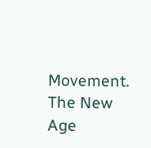Movement. The New Age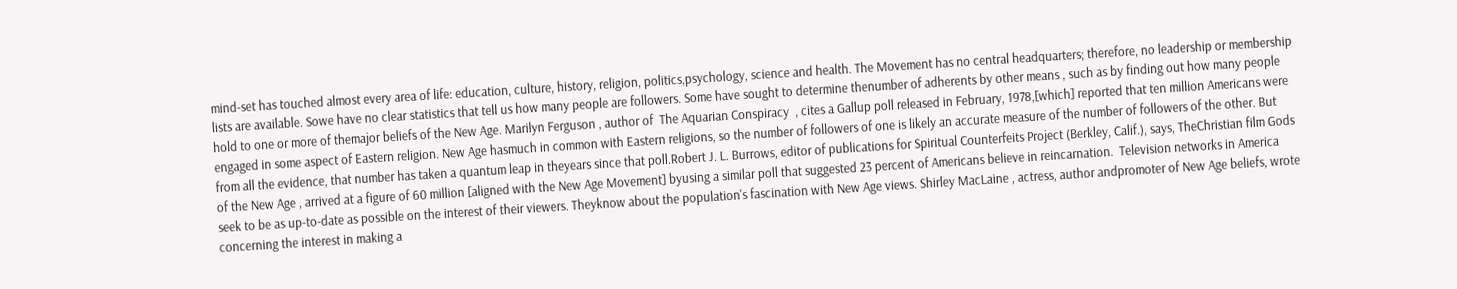mind-set has touched almost every area of life: education, culture, history, religion, politics,psychology, science and health. The Movement has no central headquarters; therefore, no leadership or membership lists are available. Sowe have no clear statistics that tell us how many people are followers. Some have sought to determine thenumber of adherents by other means , such as by finding out how many people hold to one or more of themajor beliefs of the New Age. Marilyn Ferguson , author of  The Aquarian Conspiracy  , cites a Gallup poll released in February, 1978,[which] reported that ten million Americans were engaged in some aspect of Eastern religion. New Age hasmuch in common with Eastern religions, so the number of followers of one is likely an accurate measure of the number of followers of the other. But from all the evidence, that number has taken a quantum leap in theyears since that poll.Robert J. L. Burrows, editor of publications for Spiritual Counterfeits Project (Berkley, Calif.), says, TheChristian film Gods of the New Age , arrived at a figure of 60 million [aligned with the New Age Movement] byusing a similar poll that suggested 23 percent of Americans believe in reincarnation.  Television networks in America seek to be as up-to-date as possible on the interest of their viewers. Theyknow about the population's fascination with New Age views. Shirley MacLaine , actress, author andpromoter of New Age beliefs, wrote concerning the interest in making a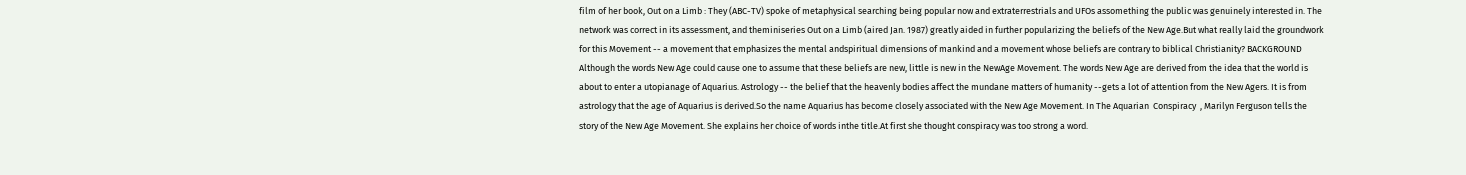film of her book, Out on a Limb : They (ABC-TV) spoke of metaphysical searching being popular now and extraterrestrials and UFOs assomething the public was genuinely interested in. The network was correct in its assessment, and theminiseries Out on a Limb (aired Jan. 1987) greatly aided in further popularizing the beliefs of the New Age.But what really laid the groundwork for this Movement -- a movement that emphasizes the mental andspiritual dimensions of mankind and a movement whose beliefs are contrary to biblical Christianity? BACKGROUND Although the words New Age could cause one to assume that these beliefs are new, little is new in the NewAge Movement. The words New Age are derived from the idea that the world is about to enter a utopianage of Aquarius. Astrology -- the belief that the heavenly bodies affect the mundane matters of humanity --gets a lot of attention from the New Agers. It is from astrology that the age of Aquarius is derived.So the name Aquarius has become closely associated with the New Age Movement. In The Aquarian  Conspiracy  , Marilyn Ferguson tells the story of the New Age Movement. She explains her choice of words inthe title.At first she thought conspiracy was too strong a word.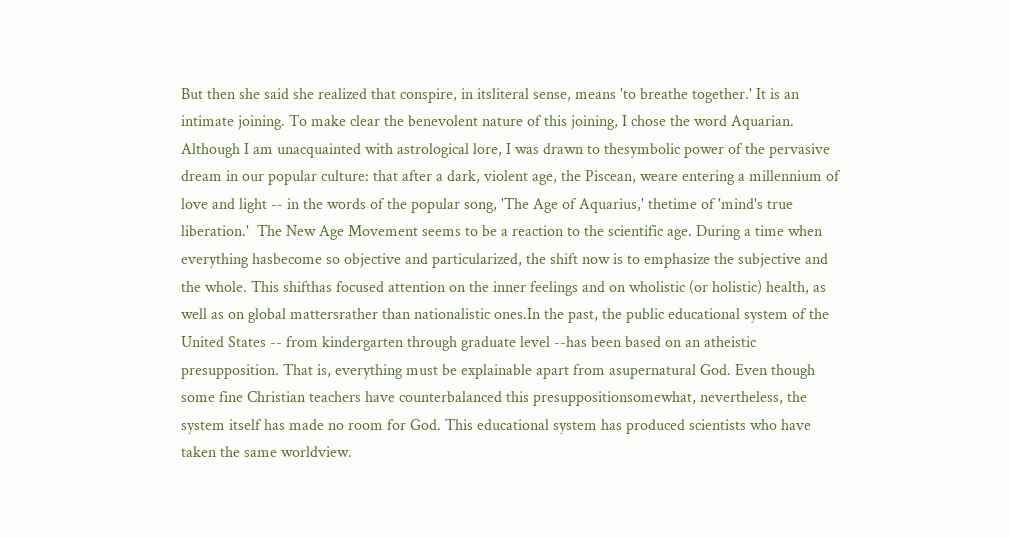But then she said she realized that conspire, in itsliteral sense, means 'to breathe together.' It is an intimate joining. To make clear the benevolent nature of this joining, I chose the word Aquarian. Although I am unacquainted with astrological lore, I was drawn to thesymbolic power of the pervasive dream in our popular culture: that after a dark, violent age, the Piscean, weare entering a millennium of love and light -- in the words of the popular song, 'The Age of Aquarius,' thetime of 'mind's true liberation.'  The New Age Movement seems to be a reaction to the scientific age. During a time when everything hasbecome so objective and particularized, the shift now is to emphasize the subjective and the whole. This shifthas focused attention on the inner feelings and on wholistic (or holistic) health, as well as on global mattersrather than nationalistic ones.In the past, the public educational system of the United States -- from kindergarten through graduate level --has been based on an atheistic presupposition. That is, everything must be explainable apart from asupernatural God. Even though some fine Christian teachers have counterbalanced this presuppositionsomewhat, nevertheless, the system itself has made no room for God. This educational system has produced scientists who have taken the same worldview.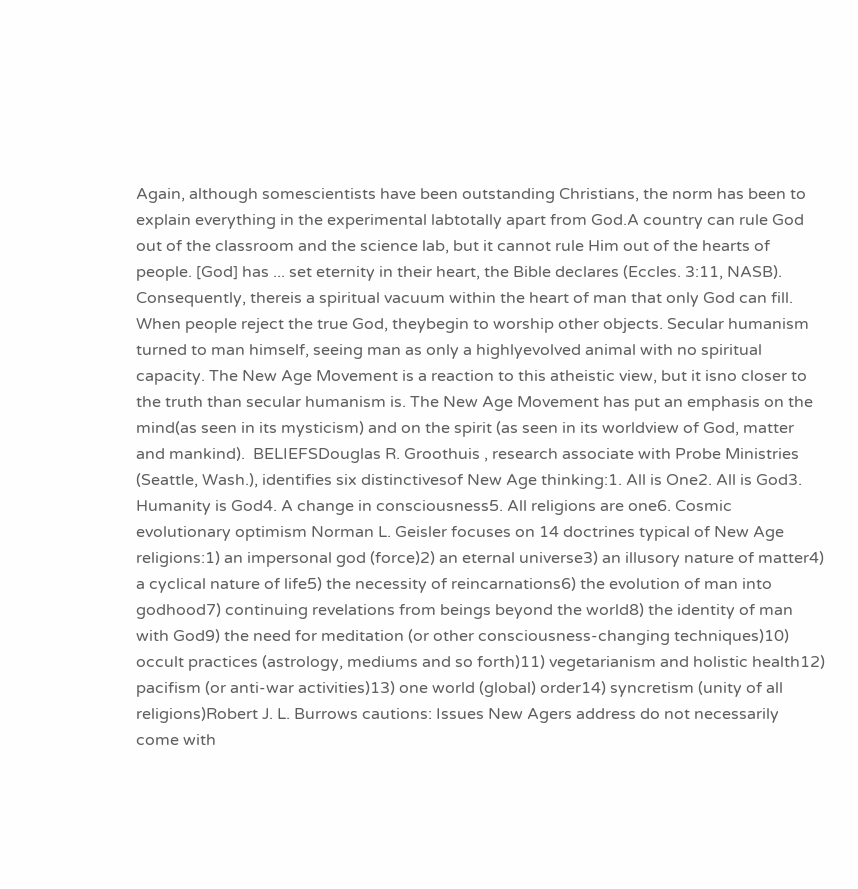Again, although somescientists have been outstanding Christians, the norm has been to explain everything in the experimental labtotally apart from God.A country can rule God out of the classroom and the science lab, but it cannot rule Him out of the hearts of people. [God] has ... set eternity in their heart, the Bible declares (Eccles. 3:11, NASB). Consequently, thereis a spiritual vacuum within the heart of man that only God can fill. When people reject the true God, theybegin to worship other objects. Secular humanism turned to man himself, seeing man as only a highlyevolved animal with no spiritual capacity. The New Age Movement is a reaction to this atheistic view, but it isno closer to the truth than secular humanism is. The New Age Movement has put an emphasis on the mind(as seen in its mysticism) and on the spirit (as seen in its worldview of God, matter and mankind).  BELIEFSDouglas R. Groothuis , research associate with Probe Ministries (Seattle, Wash.), identifies six distinctivesof New Age thinking:1. All is One2. All is God3. Humanity is God4. A change in consciousness5. All religions are one6. Cosmic evolutionary optimism Norman L. Geisler focuses on 14 doctrines typical of New Age religions:1) an impersonal god (force)2) an eternal universe3) an illusory nature of matter4) a cyclical nature of life5) the necessity of reincarnations6) the evolution of man into godhood7) continuing revelations from beings beyond the world8) the identity of man with God9) the need for meditation (or other consciousness-changing techniques)10) occult practices (astrology, mediums and so forth)11) vegetarianism and holistic health12) pacifism (or anti-war activities)13) one world (global) order14) syncretism (unity of all religions)Robert J. L. Burrows cautions: Issues New Agers address do not necessarily come with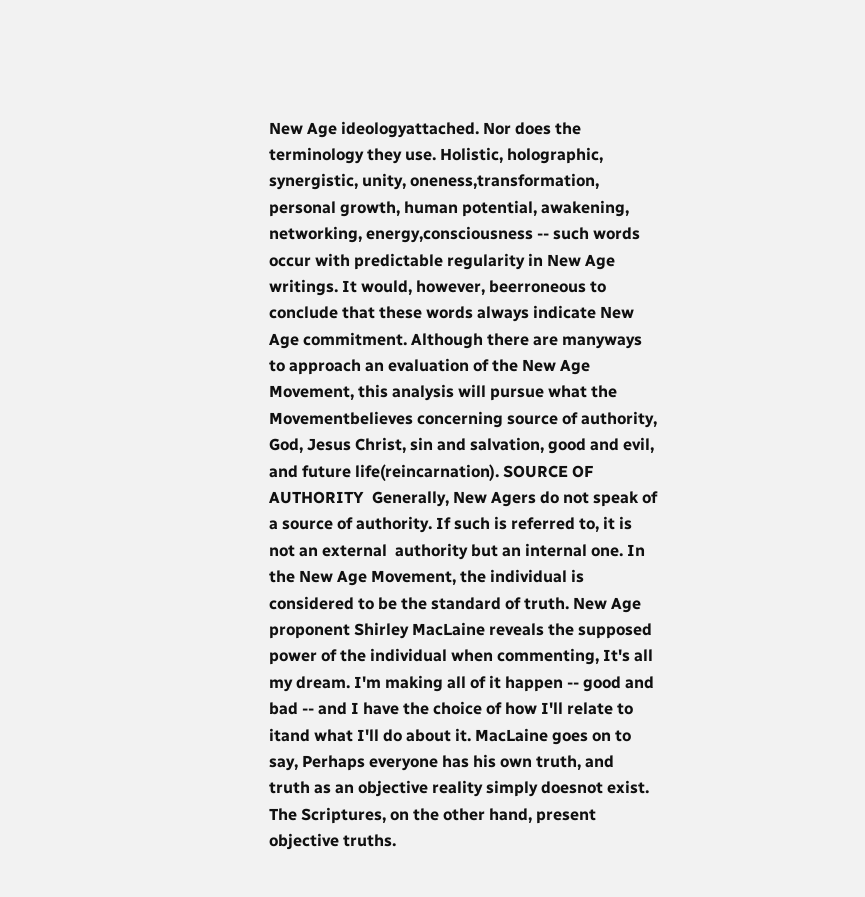New Age ideologyattached. Nor does the terminology they use. Holistic, holographic, synergistic, unity, oneness,transformation, personal growth, human potential, awakening, networking, energy,consciousness -- such words occur with predictable regularity in New Age writings. It would, however, beerroneous to conclude that these words always indicate New Age commitment. Although there are manyways to approach an evaluation of the New Age Movement, this analysis will pursue what the Movementbelieves concerning source of authority, God, Jesus Christ, sin and salvation, good and evil, and future life(reincarnation). SOURCE OF AUTHORITY  Generally, New Agers do not speak of a source of authority. If such is referred to, it is not an external  authority but an internal one. In the New Age Movement, the individual is considered to be the standard of truth. New Age proponent Shirley MacLaine reveals the supposed power of the individual when commenting, It's all my dream. I'm making all of it happen -- good and bad -- and I have the choice of how I'll relate to itand what I'll do about it. MacLaine goes on to say, Perhaps everyone has his own truth, and truth as an objective reality simply doesnot exist.  The Scriptures, on the other hand, present objective truths.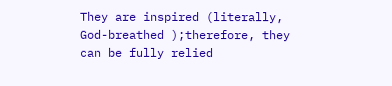They are inspired (literally, God-breathed );therefore, they can be fully relied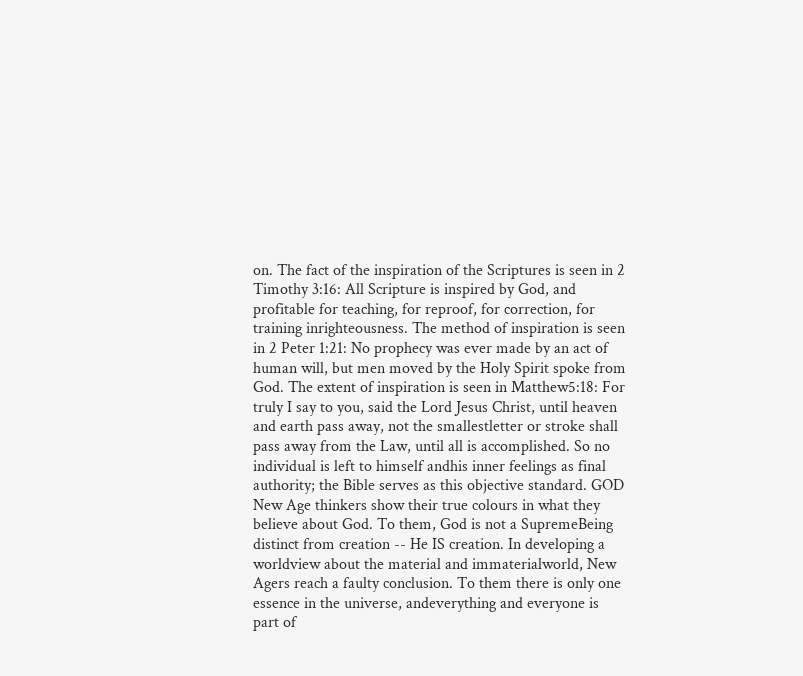on. The fact of the inspiration of the Scriptures is seen in 2 Timothy 3:16: All Scripture is inspired by God, and profitable for teaching, for reproof, for correction, for training inrighteousness. The method of inspiration is seen in 2 Peter 1:21: No prophecy was ever made by an act of human will, but men moved by the Holy Spirit spoke from God. The extent of inspiration is seen in Matthew5:18: For truly I say to you, said the Lord Jesus Christ, until heaven and earth pass away, not the smallestletter or stroke shall pass away from the Law, until all is accomplished. So no individual is left to himself andhis inner feelings as final authority; the Bible serves as this objective standard. GOD New Age thinkers show their true colours in what they believe about God. To them, God is not a SupremeBeing distinct from creation -- He IS creation. In developing a worldview about the material and immaterialworld, New Agers reach a faulty conclusion. To them there is only one essence in the universe, andeverything and everyone is part of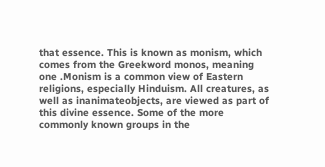that essence. This is known as monism, which comes from the Greekword monos, meaning one .Monism is a common view of Eastern religions, especially Hinduism. All creatures, as well as inanimateobjects, are viewed as part of this divine essence. Some of the more commonly known groups in the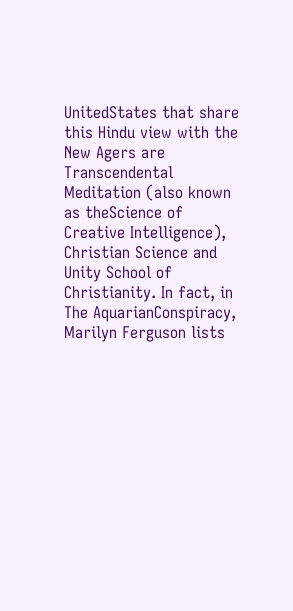UnitedStates that share this Hindu view with the New Agers are Transcendental Meditation (also known as theScience of Creative Intelligence), Christian Science and Unity School of Christianity. In fact, in The AquarianConspiracy, Marilyn Ferguson lists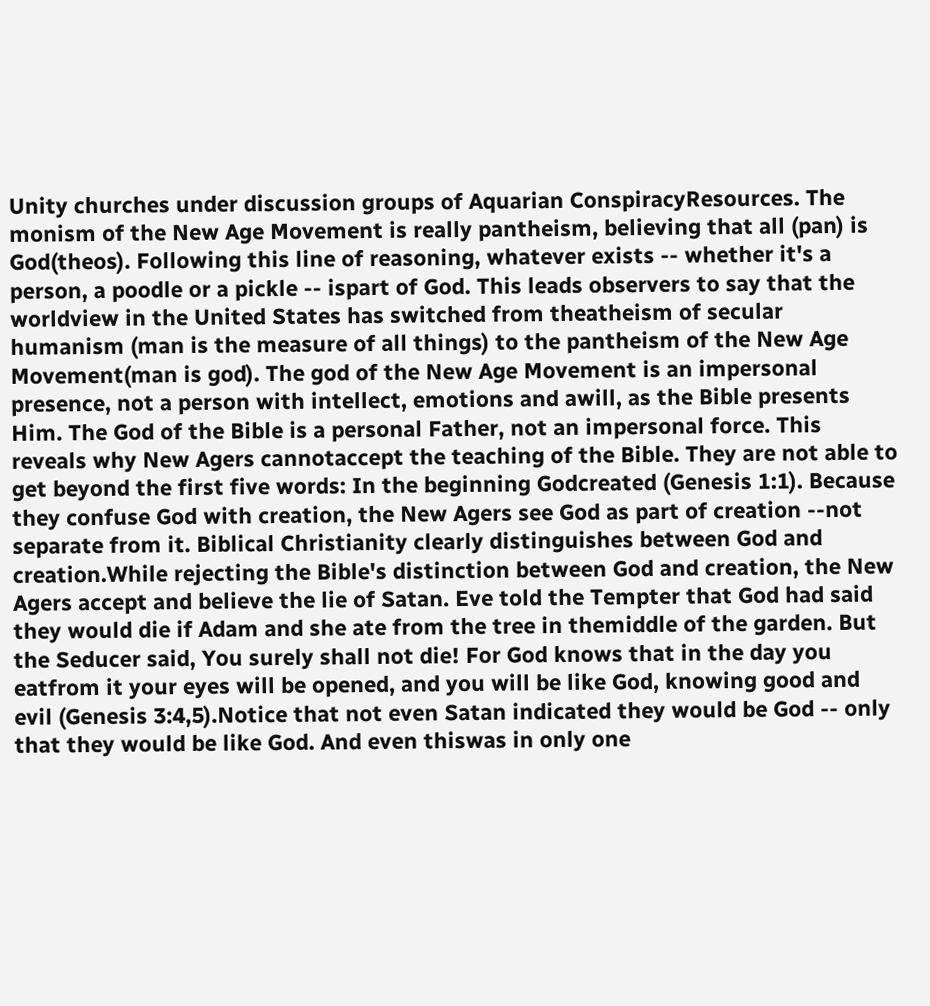Unity churches under discussion groups of Aquarian ConspiracyResources. The monism of the New Age Movement is really pantheism, believing that all (pan) is God(theos). Following this line of reasoning, whatever exists -- whether it's a person, a poodle or a pickle -- ispart of God. This leads observers to say that the worldview in the United States has switched from theatheism of secular humanism (man is the measure of all things) to the pantheism of the New Age Movement(man is god). The god of the New Age Movement is an impersonal presence, not a person with intellect, emotions and awill, as the Bible presents Him. The God of the Bible is a personal Father, not an impersonal force. This reveals why New Agers cannotaccept the teaching of the Bible. They are not able to get beyond the first five words: In the beginning Godcreated (Genesis 1:1). Because they confuse God with creation, the New Agers see God as part of creation --not separate from it. Biblical Christianity clearly distinguishes between God and creation.While rejecting the Bible's distinction between God and creation, the New Agers accept and believe the lie of Satan. Eve told the Tempter that God had said they would die if Adam and she ate from the tree in themiddle of the garden. But the Seducer said, You surely shall not die! For God knows that in the day you eatfrom it your eyes will be opened, and you will be like God, knowing good and evil (Genesis 3:4,5).Notice that not even Satan indicated they would be God -- only that they would be like God. And even thiswas in only one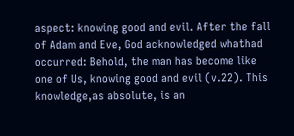aspect: knowing good and evil. After the fall of Adam and Eve, God acknowledged whathad occurred: Behold, the man has become like one of Us, knowing good and evil (v.22). This knowledge,as absolute, is an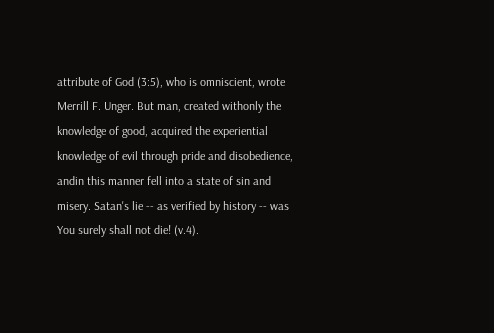attribute of God (3:5), who is omniscient, wrote Merrill F. Unger. But man, created withonly the knowledge of good, acquired the experiential knowledge of evil through pride and disobedience, andin this manner fell into a state of sin and misery. Satan's lie -- as verified by history -- was You surely shall not die! (v.4).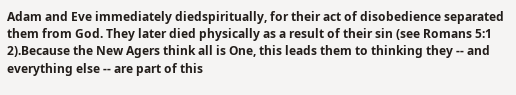Adam and Eve immediately diedspiritually, for their act of disobedience separated them from God. They later died physically as a result of their sin (see Romans 5:1 2).Because the New Agers think all is One, this leads them to thinking they -- and everything else -- are part of this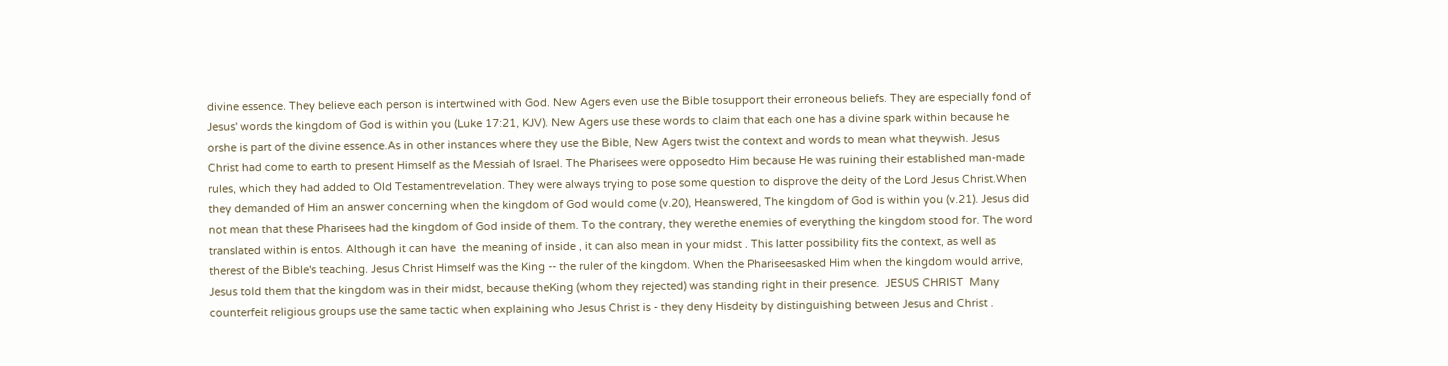divine essence. They believe each person is intertwined with God. New Agers even use the Bible tosupport their erroneous beliefs. They are especially fond of Jesus' words the kingdom of God is within you (Luke 17:21, KJV). New Agers use these words to claim that each one has a divine spark within because he orshe is part of the divine essence.As in other instances where they use the Bible, New Agers twist the context and words to mean what theywish. Jesus Christ had come to earth to present Himself as the Messiah of Israel. The Pharisees were opposedto Him because He was ruining their established man-made rules, which they had added to Old Testamentrevelation. They were always trying to pose some question to disprove the deity of the Lord Jesus Christ.When they demanded of Him an answer concerning when the kingdom of God would come (v.20), Heanswered, The kingdom of God is within you (v.21). Jesus did not mean that these Pharisees had the kingdom of God inside of them. To the contrary, they werethe enemies of everything the kingdom stood for. The word translated within is entos. Although it can have  the meaning of inside , it can also mean in your midst . This latter possibility fits the context, as well as therest of the Bible's teaching. Jesus Christ Himself was the King -- the ruler of the kingdom. When the Phariseesasked Him when the kingdom would arrive, Jesus told them that the kingdom was in their midst, because theKing (whom they rejected) was standing right in their presence.  JESUS CHRIST  Many counterfeit religious groups use the same tactic when explaining who Jesus Christ is - they deny Hisdeity by distinguishing between Jesus and Christ .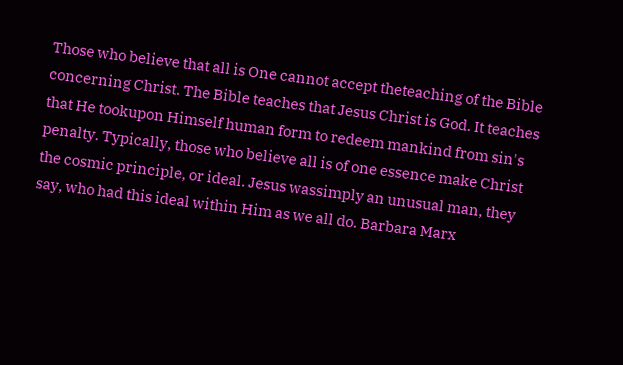Those who believe that all is One cannot accept theteaching of the Bible concerning Christ. The Bible teaches that Jesus Christ is God. It teaches that He tookupon Himself human form to redeem mankind from sin's penalty. Typically, those who believe all is of one essence make Christ the cosmic principle, or ideal. Jesus wassimply an unusual man, they say, who had this ideal within Him as we all do. Barbara Marx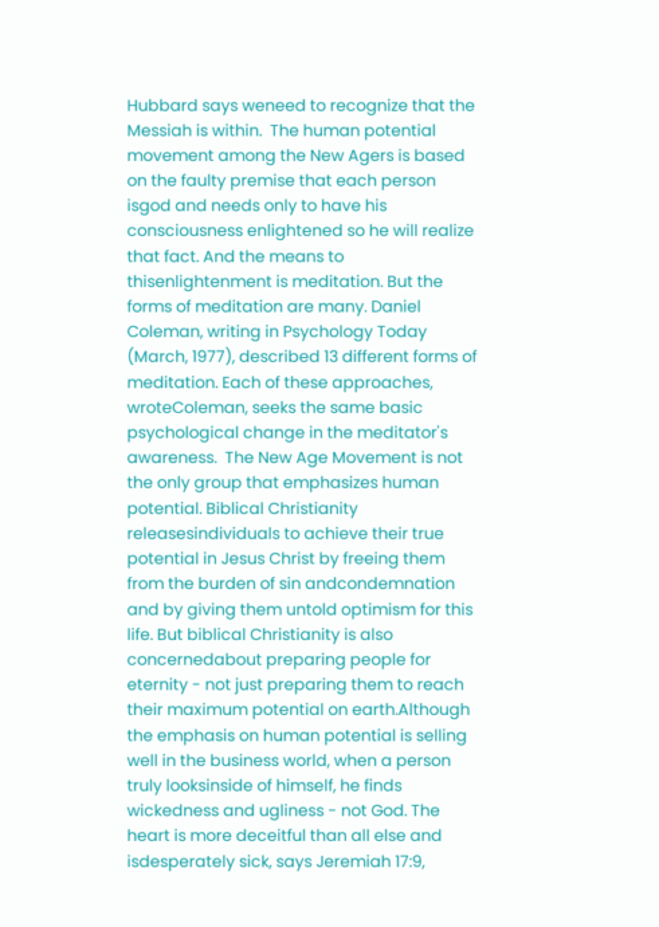Hubbard says weneed to recognize that the Messiah is within.  The human potential movement among the New Agers is based on the faulty premise that each person isgod and needs only to have his consciousness enlightened so he will realize that fact. And the means to thisenlightenment is meditation. But the forms of meditation are many. Daniel Coleman, writing in Psychology Today  (March, 1977), described 13 different forms of meditation. Each of these approaches, wroteColeman, seeks the same basic psychological change in the meditator's awareness.  The New Age Movement is not the only group that emphasizes human potential. Biblical Christianity releasesindividuals to achieve their true potential in Jesus Christ by freeing them from the burden of sin andcondemnation and by giving them untold optimism for this life. But biblical Christianity is also concernedabout preparing people for eternity - not just preparing them to reach their maximum potential on earth.Although the emphasis on human potential is selling well in the business world, when a person truly looksinside of himself, he finds wickedness and ugliness - not God. The heart is more deceitful than all else and isdesperately sick, says Jeremiah 17:9,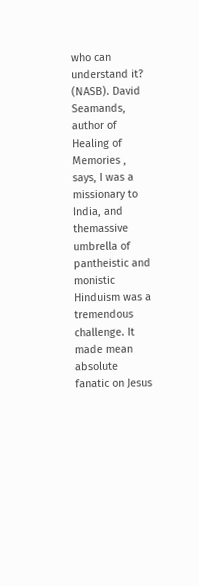who can understand it? (NASB). David Seamands, author of  Healing of Memories , says, I was a missionary to India, and themassive umbrella of pantheistic and monistic Hinduism was a tremendous challenge. It made mean absolute fanatic on Jesus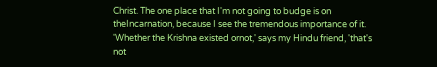Christ. The one place that I'm not going to budge is on theIncarnation, because I see the tremendous importance of it. 'Whether the Krishna existed ornot,' says my Hindu friend, 'that's not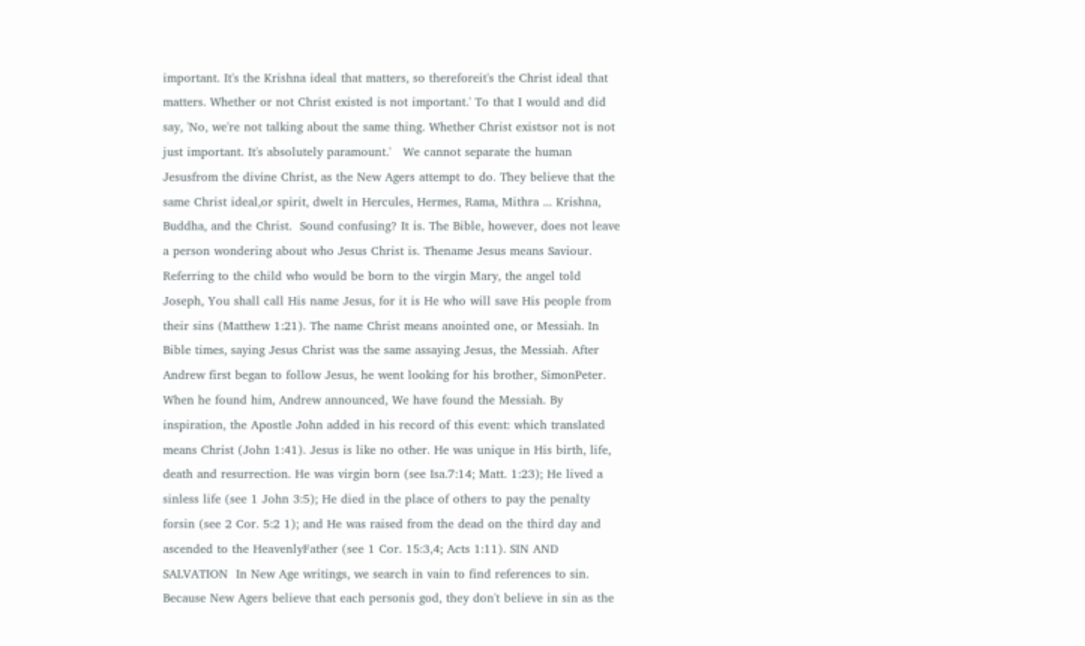important. It's the Krishna ideal that matters, so thereforeit's the Christ ideal that matters. Whether or not Christ existed is not important.' To that I would and did say, 'No, we're not talking about the same thing. Whether Christ existsor not is not just important. It's absolutely paramount.'   We cannot separate the human Jesusfrom the divine Christ, as the New Agers attempt to do. They believe that the same Christ ideal,or spirit, dwelt in Hercules, Hermes, Rama, Mithra ... Krishna, Buddha, and the Christ.  Sound confusing? It is. The Bible, however, does not leave a person wondering about who Jesus Christ is. Thename Jesus means Saviour. Referring to the child who would be born to the virgin Mary, the angel told Joseph, You shall call His name Jesus, for it is He who will save His people from their sins (Matthew 1:21). The name Christ means anointed one, or Messiah. In Bible times, saying Jesus Christ was the same assaying Jesus, the Messiah. After Andrew first began to follow Jesus, he went looking for his brother, SimonPeter. When he found him, Andrew announced, We have found the Messiah. By inspiration, the Apostle John added in his record of this event: which translated means Christ (John 1:41). Jesus is like no other. He was unique in His birth, life, death and resurrection. He was virgin born (see Isa.7:14; Matt. 1:23); He lived a sinless life (see 1 John 3:5); He died in the place of others to pay the penalty forsin (see 2 Cor. 5:2 1); and He was raised from the dead on the third day and ascended to the HeavenlyFather (see 1 Cor. 15:3,4; Acts 1:11). SIN AND SALVATION  In New Age writings, we search in vain to find references to sin. Because New Agers believe that each personis god, they don't believe in sin as the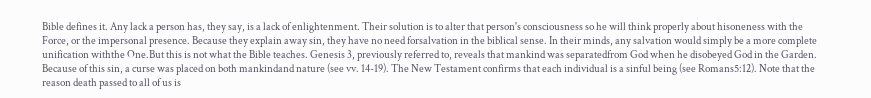Bible defines it. Any lack a person has, they say, is a lack of enlightenment. Their solution is to alter that person's consciousness so he will think properly about hisoneness with the Force, or the impersonal presence. Because they explain away sin, they have no need forsalvation in the biblical sense. In their minds, any salvation would simply be a more complete unification withthe One.But this is not what the Bible teaches. Genesis 3, previously referred to, reveals that mankind was separatedfrom God when he disobeyed God in the Garden. Because of this sin, a curse was placed on both mankindand nature (see vv. 14-19). The New Testament confirms that each individual is a sinful being (see Romans5:12). Note that the reason death passed to all of us is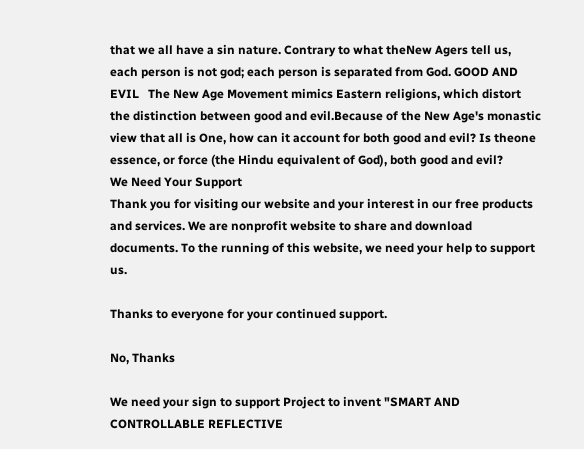that we all have a sin nature. Contrary to what theNew Agers tell us, each person is not god; each person is separated from God. GOOD AND EVIL   The New Age Movement mimics Eastern religions, which distort the distinction between good and evil.Because of the New Age's monastic view that all is One, how can it account for both good and evil? Is theone essence, or force (the Hindu equivalent of God), both good and evil?
We Need Your Support
Thank you for visiting our website and your interest in our free products and services. We are nonprofit website to share and download documents. To the running of this website, we need your help to support us.

Thanks to everyone for your continued support.

No, Thanks

We need your sign to support Project to invent "SMART AND CONTROLLABLE REFLECTIVE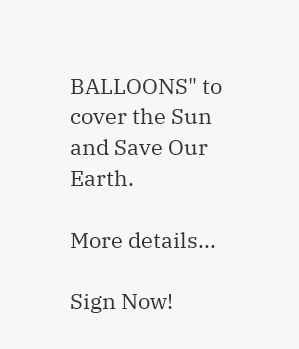BALLOONS" to cover the Sun and Save Our Earth.

More details...

Sign Now!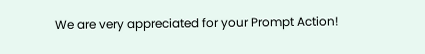We are very appreciated for your Prompt Action!